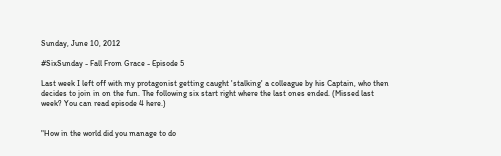Sunday, June 10, 2012

#SixSunday - Fall From Grace - Episode 5

Last week I left off with my protagonist getting caught 'stalking' a colleague by his Captain, who then decides to join in on the fun. The following six start right where the last ones ended. (Missed last week? You can read episode 4 here.)


"How in the world did you manage to do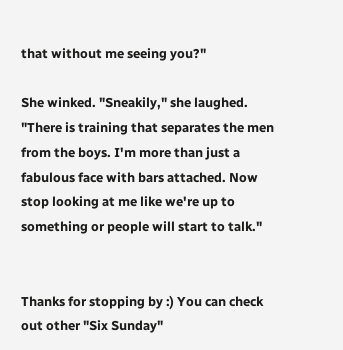that without me seeing you?"

She winked. "Sneakily," she laughed. "There is training that separates the men from the boys. I'm more than just a fabulous face with bars attached. Now stop looking at me like we're up to something or people will start to talk."


Thanks for stopping by :) You can check out other "Six Sunday"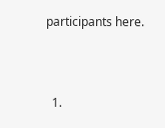participants here.




  1.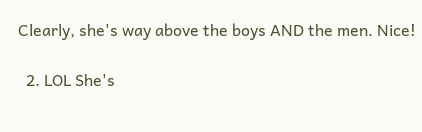Clearly, she's way above the boys AND the men. Nice!

  2. LOL She's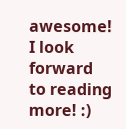awesome! I look forward to reading more! :)